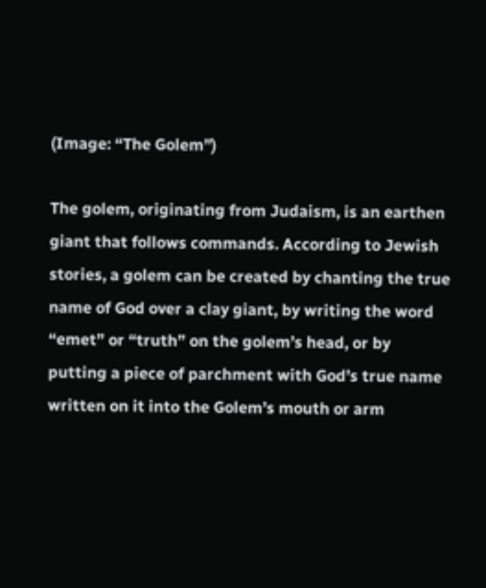(Image: “The Golem”)

The golem, originating from Judaism, is an earthen giant that follows commands. According to Jewish stories, a golem can be created by chanting the true name of God over a clay giant, by writing the word “emet” or “truth” on the golem’s head, or by putting a piece of parchment with God’s true name written on it into the Golem’s mouth or arm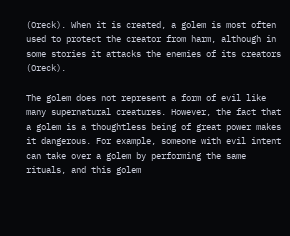(Oreck). When it is created, a golem is most often used to protect the creator from harm, although in some stories it attacks the enemies of its creators (Oreck).

The golem does not represent a form of evil like many supernatural creatures. However, the fact that a golem is a thoughtless being of great power makes it dangerous. For example, someone with evil intent can take over a golem by performing the same rituals, and this golem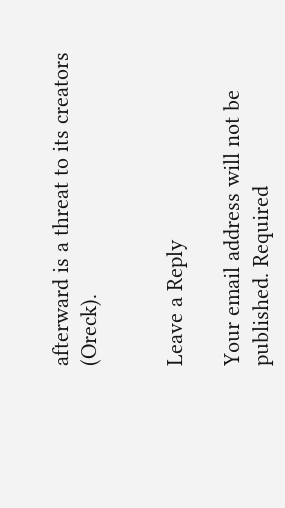afterward is a threat to its creators (Oreck).


Leave a Reply

Your email address will not be published. Required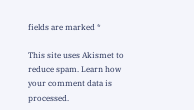fields are marked *

This site uses Akismet to reduce spam. Learn how your comment data is processed.